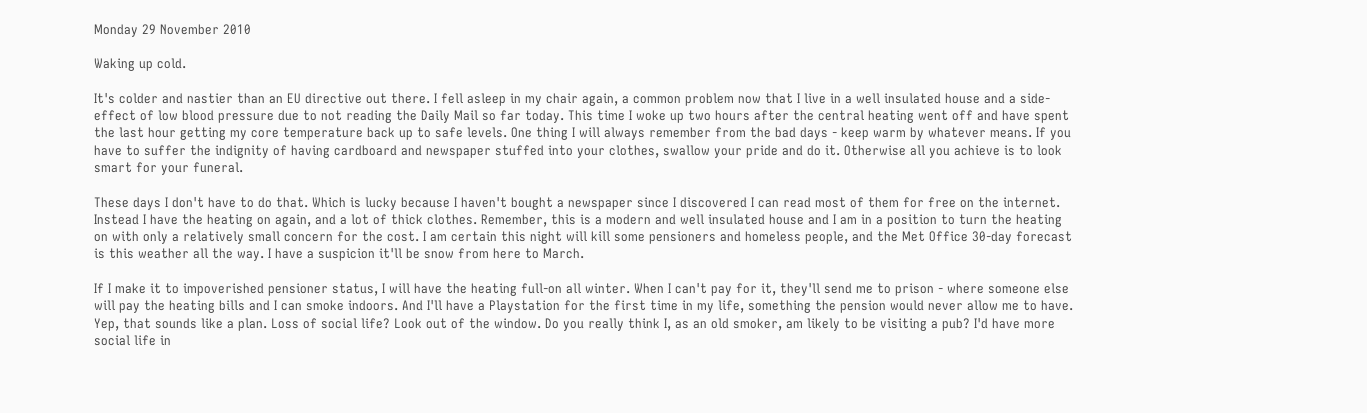Monday 29 November 2010

Waking up cold.

It's colder and nastier than an EU directive out there. I fell asleep in my chair again, a common problem now that I live in a well insulated house and a side-effect of low blood pressure due to not reading the Daily Mail so far today. This time I woke up two hours after the central heating went off and have spent the last hour getting my core temperature back up to safe levels. One thing I will always remember from the bad days - keep warm by whatever means. If you have to suffer the indignity of having cardboard and newspaper stuffed into your clothes, swallow your pride and do it. Otherwise all you achieve is to look smart for your funeral.

These days I don't have to do that. Which is lucky because I haven't bought a newspaper since I discovered I can read most of them for free on the internet. Instead I have the heating on again, and a lot of thick clothes. Remember, this is a modern and well insulated house and I am in a position to turn the heating on with only a relatively small concern for the cost. I am certain this night will kill some pensioners and homeless people, and the Met Office 30-day forecast is this weather all the way. I have a suspicion it'll be snow from here to March.

If I make it to impoverished pensioner status, I will have the heating full-on all winter. When I can't pay for it, they'll send me to prison - where someone else will pay the heating bills and I can smoke indoors. And I'll have a Playstation for the first time in my life, something the pension would never allow me to have. Yep, that sounds like a plan. Loss of social life? Look out of the window. Do you really think I, as an old smoker, am likely to be visiting a pub? I'd have more social life in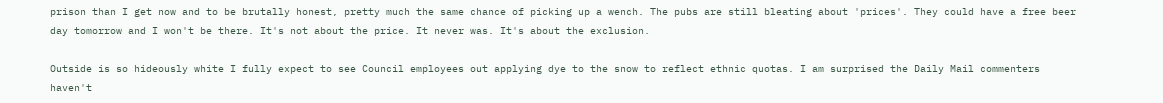prison than I get now and to be brutally honest, pretty much the same chance of picking up a wench. The pubs are still bleating about 'prices'. They could have a free beer day tomorrow and I won't be there. It's not about the price. It never was. It's about the exclusion.

Outside is so hideously white I fully expect to see Council employees out applying dye to the snow to reflect ethnic quotas. I am surprised the Daily Mail commenters haven't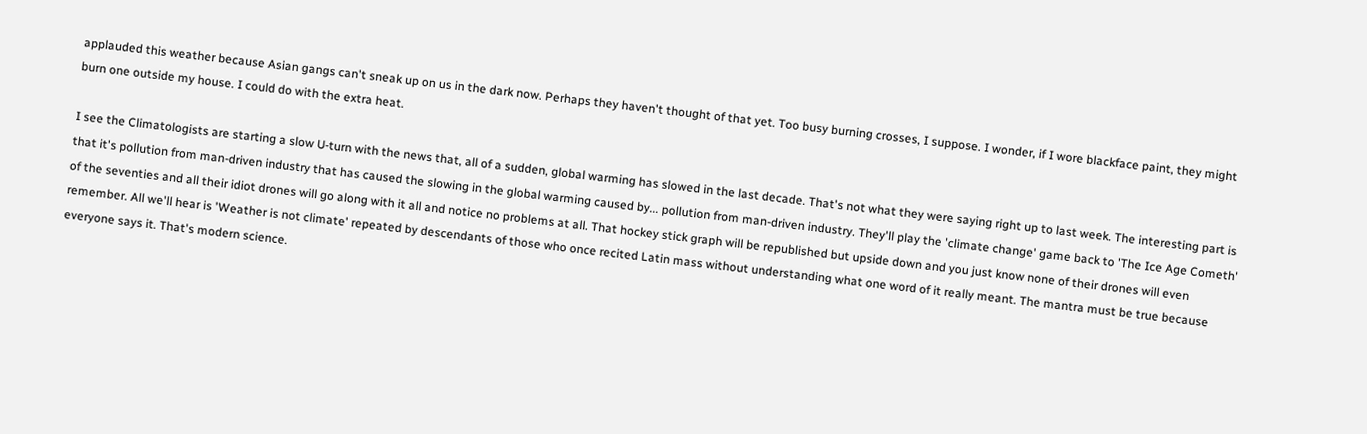applauded this weather because Asian gangs can't sneak up on us in the dark now. Perhaps they haven't thought of that yet. Too busy burning crosses, I suppose. I wonder, if I wore blackface paint, they might burn one outside my house. I could do with the extra heat.

I see the Climatologists are starting a slow U-turn with the news that, all of a sudden, global warming has slowed in the last decade. That's not what they were saying right up to last week. The interesting part is that it's pollution from man-driven industry that has caused the slowing in the global warming caused by... pollution from man-driven industry. They'll play the 'climate change' game back to 'The Ice Age Cometh' of the seventies and all their idiot drones will go along with it all and notice no problems at all. That hockey stick graph will be republished but upside down and you just know none of their drones will even remember. All we'll hear is 'Weather is not climate' repeated by descendants of those who once recited Latin mass without understanding what one word of it really meant. The mantra must be true because everyone says it. That's modern science.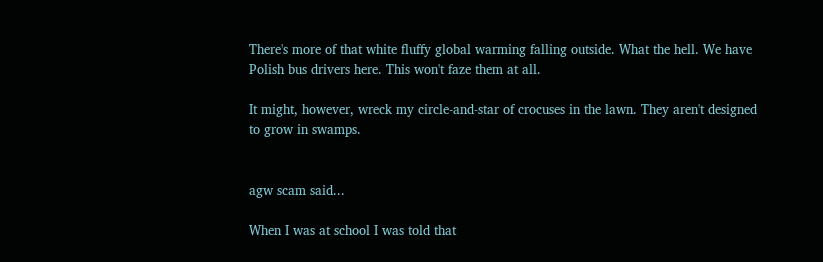There's more of that white fluffy global warming falling outside. What the hell. We have Polish bus drivers here. This won't faze them at all.

It might, however, wreck my circle-and-star of crocuses in the lawn. They aren't designed to grow in swamps.


agw scam said...

When I was at school I was told that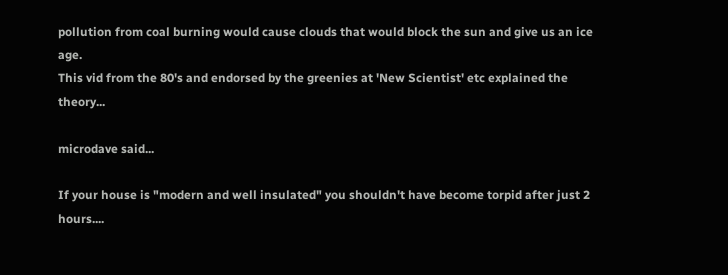pollution from coal burning would cause clouds that would block the sun and give us an ice age.
This vid from the 80's and endorsed by the greenies at 'New Scientist' etc explained the theory...

microdave said...

If your house is "modern and well insulated" you shouldn't have become torpid after just 2 hours....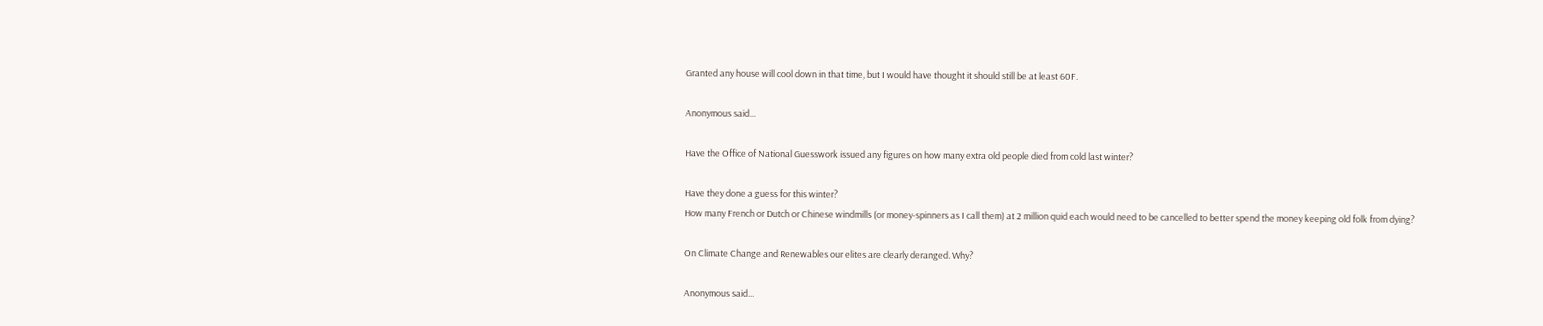Granted any house will cool down in that time, but I would have thought it should still be at least 60F.

Anonymous said...

Have the Office of National Guesswork issued any figures on how many extra old people died from cold last winter?

Have they done a guess for this winter?
How many French or Dutch or Chinese windmills (or money-spinners as I call them) at 2 million quid each would need to be cancelled to better spend the money keeping old folk from dying?

On Climate Change and Renewables our elites are clearly deranged. Why?

Anonymous said...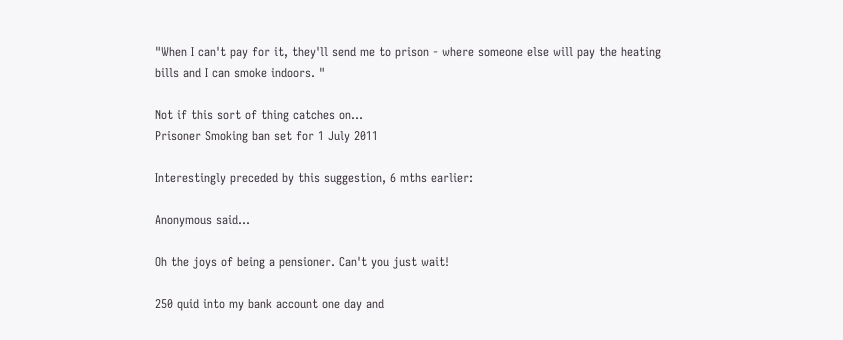"When I can't pay for it, they'll send me to prison - where someone else will pay the heating bills and I can smoke indoors. "

Not if this sort of thing catches on...
Prisoner Smoking ban set for 1 July 2011

Interestingly preceded by this suggestion, 6 mths earlier:

Anonymous said...

Oh the joys of being a pensioner. Can't you just wait!

250 quid into my bank account one day and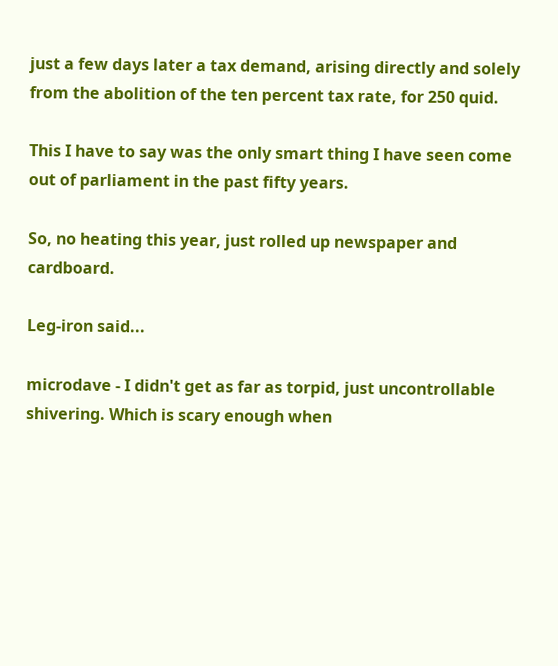just a few days later a tax demand, arising directly and solely from the abolition of the ten percent tax rate, for 250 quid.

This I have to say was the only smart thing I have seen come out of parliament in the past fifty years.

So, no heating this year, just rolled up newspaper and cardboard.

Leg-iron said...

microdave - I didn't get as far as torpid, just uncontrollable shivering. Which is scary enough when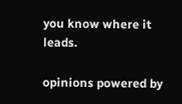you know where it leads.

opinions powered by